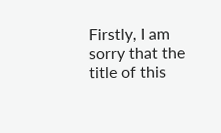Firstly, I am sorry that the title of this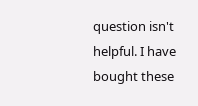question isn't helpful. I have bought these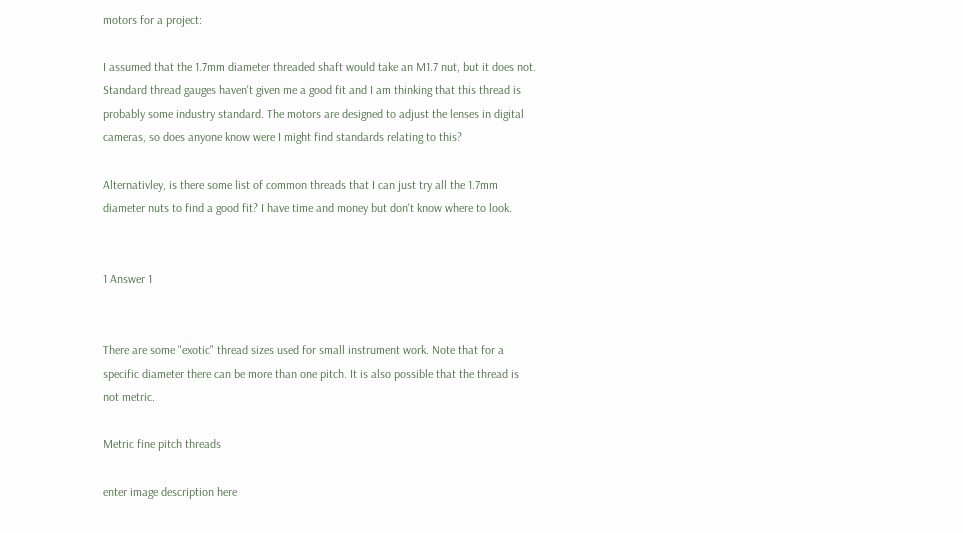motors for a project:

I assumed that the 1.7mm diameter threaded shaft would take an M1.7 nut, but it does not. Standard thread gauges haven't given me a good fit and I am thinking that this thread is probably some industry standard. The motors are designed to adjust the lenses in digital cameras, so does anyone know were I might find standards relating to this?

Alternativley, is there some list of common threads that I can just try all the 1.7mm diameter nuts to find a good fit? I have time and money but don't know where to look.


1 Answer 1


There are some "exotic" thread sizes used for small instrument work. Note that for a specific diameter there can be more than one pitch. It is also possible that the thread is not metric.

Metric fine pitch threads

enter image description here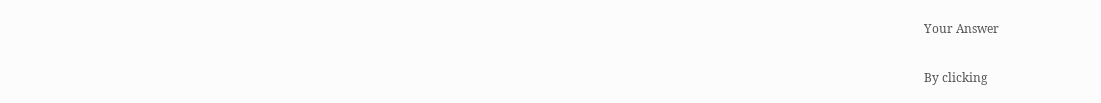Your Answer

By clicking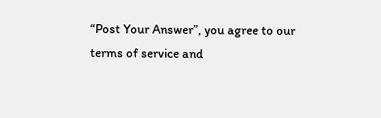“Post Your Answer”, you agree to our terms of service and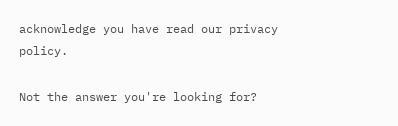acknowledge you have read our privacy policy.

Not the answer you're looking for?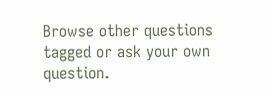Browse other questions tagged or ask your own question.